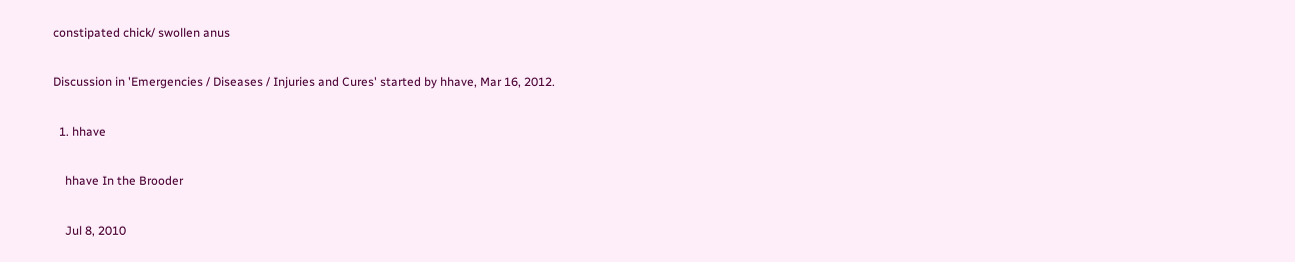constipated chick/ swollen anus

Discussion in 'Emergencies / Diseases / Injuries and Cures' started by hhave, Mar 16, 2012.

  1. hhave

    hhave In the Brooder

    Jul 8, 2010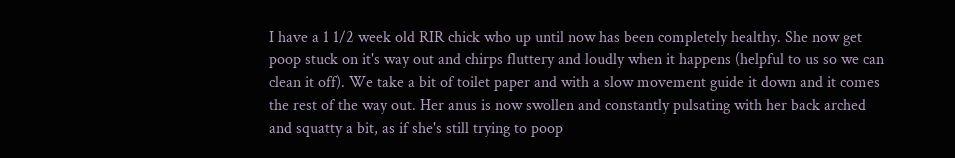I have a 1 1/2 week old RIR chick who up until now has been completely healthy. She now get poop stuck on it's way out and chirps fluttery and loudly when it happens (helpful to us so we can clean it off). We take a bit of toilet paper and with a slow movement guide it down and it comes the rest of the way out. Her anus is now swollen and constantly pulsating with her back arched and squatty a bit, as if she's still trying to poop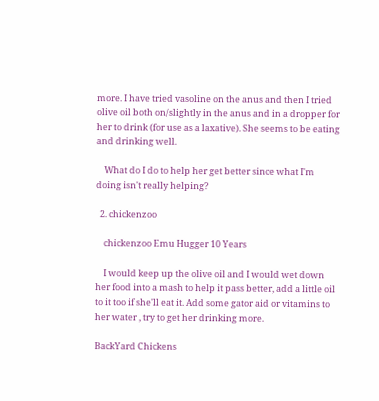more. I have tried vasoline on the anus and then I tried olive oil both on/slightly in the anus and in a dropper for her to drink (for use as a laxative). She seems to be eating and drinking well.

    What do I do to help her get better since what I'm doing isn't really helping?

  2. chickenzoo

    chickenzoo Emu Hugger 10 Years

    I would keep up the olive oil and I would wet down her food into a mash to help it pass better, add a little oil to it too if she'll eat it. Add some gator aid or vitamins to her water , try to get her drinking more.

BackYard Chickens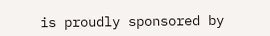is proudly sponsored by